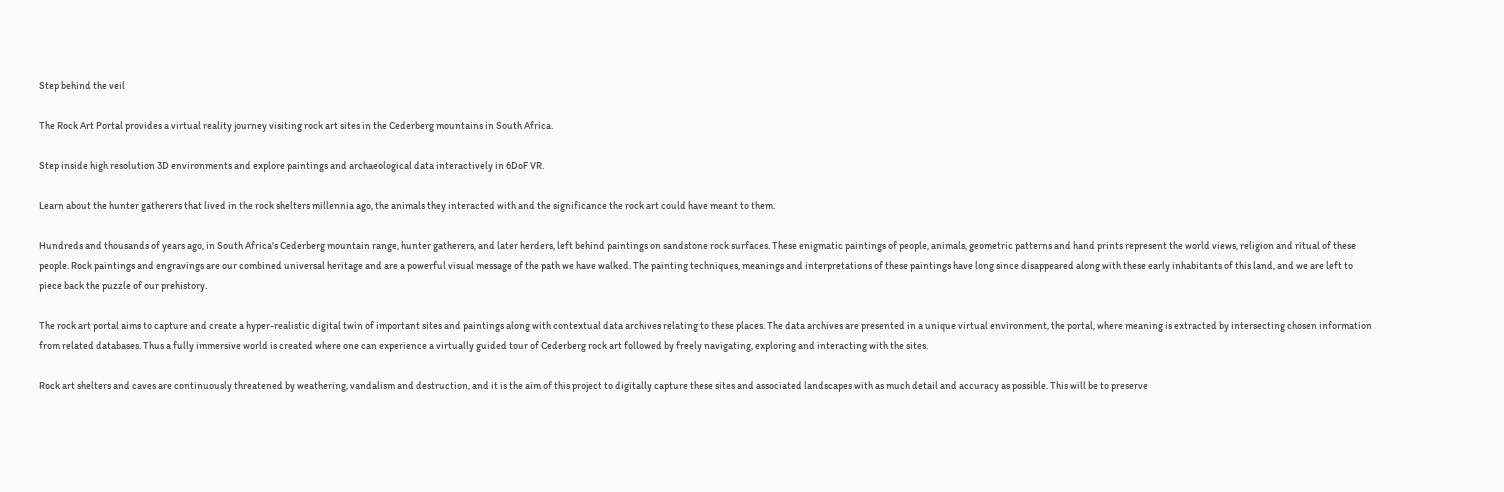Step behind the veil

The Rock Art Portal provides a virtual reality journey visiting rock art sites in the Cederberg mountains in South Africa.

Step inside high resolution 3D environments and explore paintings and archaeological data interactively in 6DoF VR.

Learn about the hunter gatherers that lived in the rock shelters millennia ago, the animals they interacted with and the significance the rock art could have meant to them.

Hundreds and thousands of years ago, in South Africa's Cederberg mountain range, hunter gatherers, and later herders, left behind paintings on sandstone rock surfaces. These enigmatic paintings of people, animals, geometric patterns and hand prints represent the world views, religion and ritual of these people. Rock paintings and engravings are our combined universal heritage and are a powerful visual message of the path we have walked. The painting techniques, meanings and interpretations of these paintings have long since disappeared along with these early inhabitants of this land, and we are left to piece back the puzzle of our prehistory.

The rock art portal aims to capture and create a hyper-realistic digital twin of important sites and paintings along with contextual data archives relating to these places. The data archives are presented in a unique virtual environment, the portal, where meaning is extracted by intersecting chosen information from related databases. Thus a fully immersive world is created where one can experience a virtually guided tour of Cederberg rock art followed by freely navigating, exploring and interacting with the sites.

Rock art shelters and caves are continuously threatened by weathering, vandalism and destruction, and it is the aim of this project to digitally capture these sites and associated landscapes with as much detail and accuracy as possible. This will be to preserve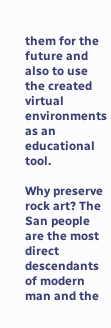them for the future and also to use the created virtual environments as an educational tool.

Why preserve rock art? The San people are the most direct descendants of modern man and the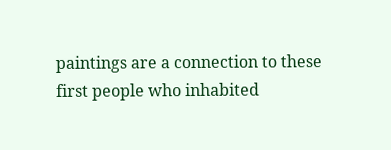paintings are a connection to these first people who inhabited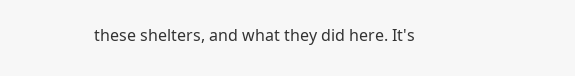these shelters, and what they did here. It's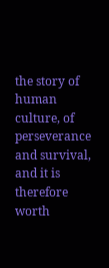the story of human culture, of perseverance and survival, and it is therefore worth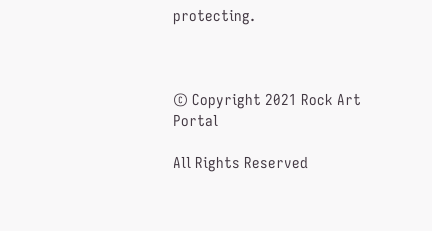protecting.



© Copyright 2021 Rock Art Portal

All Rights Reserved